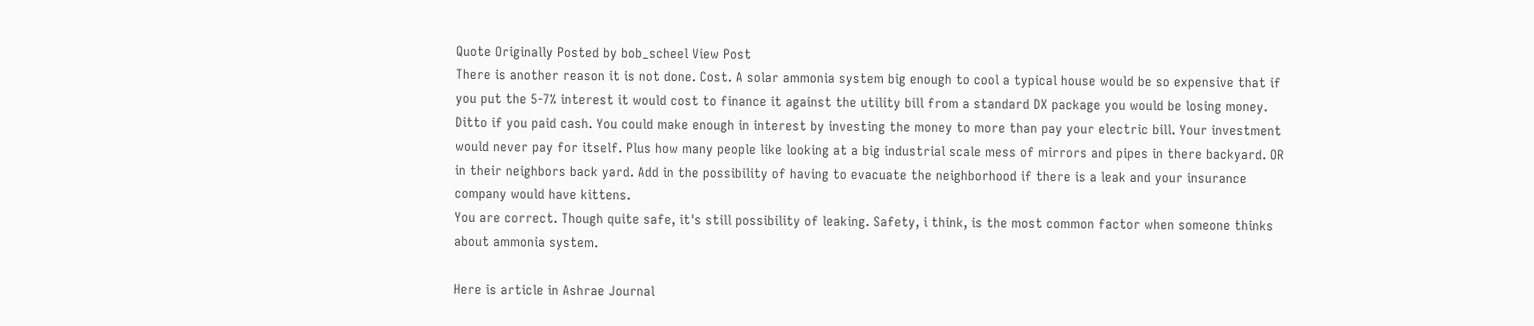Quote Originally Posted by bob_scheel View Post
There is another reason it is not done. Cost. A solar ammonia system big enough to cool a typical house would be so expensive that if you put the 5-7% interest it would cost to finance it against the utility bill from a standard DX package you would be losing money. Ditto if you paid cash. You could make enough in interest by investing the money to more than pay your electric bill. Your investment would never pay for itself. Plus how many people like looking at a big industrial scale mess of mirrors and pipes in there backyard. OR in their neighbors back yard. Add in the possibility of having to evacuate the neighborhood if there is a leak and your insurance company would have kittens.
You are correct. Though quite safe, it's still possibility of leaking. Safety, i think, is the most common factor when someone thinks about ammonia system.

Here is article in Ashrae Journal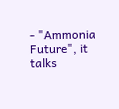- "Ammonia Future", it talks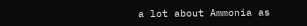a lot about Ammonia as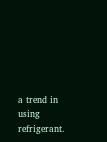a trend in using refrigerant.